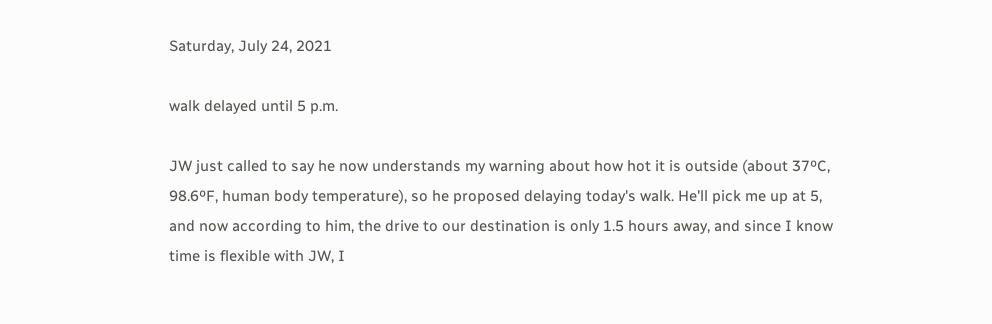Saturday, July 24, 2021

walk delayed until 5 p.m.

JW just called to say he now understands my warning about how hot it is outside (about 37ºC, 98.6ºF, human body temperature), so he proposed delaying today's walk. He'll pick me up at 5, and now according to him, the drive to our destination is only 1.5 hours away, and since I know time is flexible with JW, I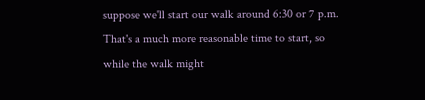suppose we'll start our walk around 6:30 or 7 p.m. That's a much more reasonable time to start, so while the walk might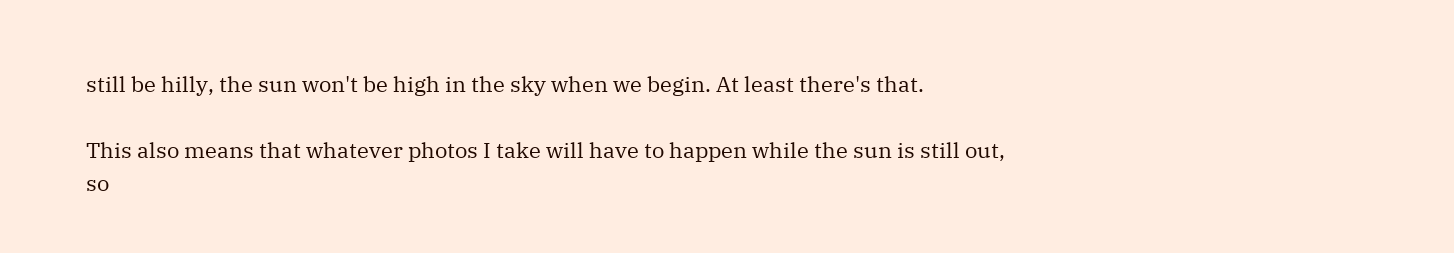still be hilly, the sun won't be high in the sky when we begin. At least there's that.

This also means that whatever photos I take will have to happen while the sun is still out, so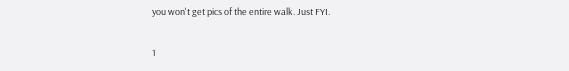you won't get pics of the entire walk. Just FYI.

1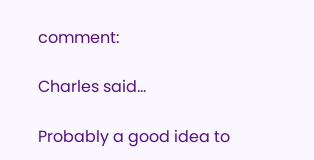comment:

Charles said...

Probably a good idea to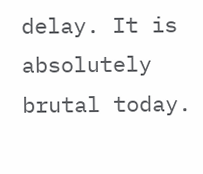delay. It is absolutely brutal today.